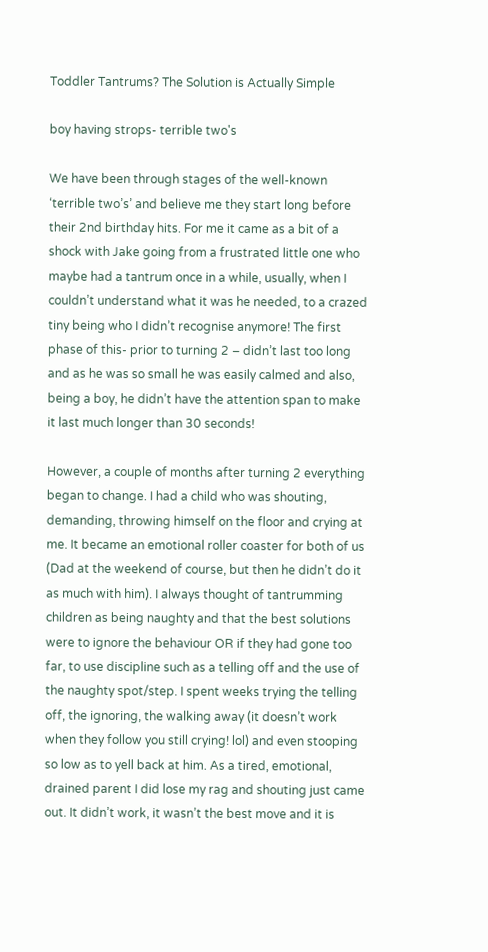Toddler Tantrums? The Solution is Actually Simple

boy having strops- terrible two's

We have been through stages of the well-known ‘terrible two’s’ and believe me they start long before their 2nd birthday hits. For me it came as a bit of a shock with Jake going from a frustrated little one who maybe had a tantrum once in a while, usually, when I couldn’t understand what it was he needed, to a crazed tiny being who I didn’t recognise anymore! The first phase of this- prior to turning 2 – didn’t last too long and as he was so small he was easily calmed and also, being a boy, he didn’t have the attention span to make it last much longer than 30 seconds!

However, a couple of months after turning 2 everything began to change. I had a child who was shouting, demanding, throwing himself on the floor and crying at me. It became an emotional roller coaster for both of us (Dad at the weekend of course, but then he didn’t do it as much with him). I always thought of tantrumming children as being naughty and that the best solutions were to ignore the behaviour OR if they had gone too far, to use discipline such as a telling off and the use of the naughty spot/step. I spent weeks trying the telling off, the ignoring, the walking away (it doesn’t work when they follow you still crying! lol) and even stooping so low as to yell back at him. As a tired, emotional, drained parent I did lose my rag and shouting just came out. It didn’t work, it wasn’t the best move and it is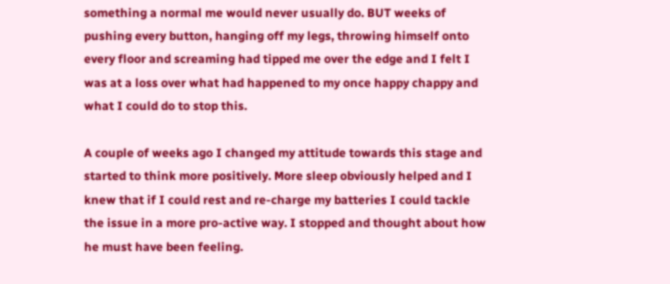something a normal me would never usually do. BUT weeks of pushing every button, hanging off my legs, throwing himself onto every floor and screaming had tipped me over the edge and I felt I was at a loss over what had happened to my once happy chappy and what I could do to stop this.

A couple of weeks ago I changed my attitude towards this stage and started to think more positively. More sleep obviously helped and I knew that if I could rest and re-charge my batteries I could tackle the issue in a more pro-active way. I stopped and thought about how he must have been feeling.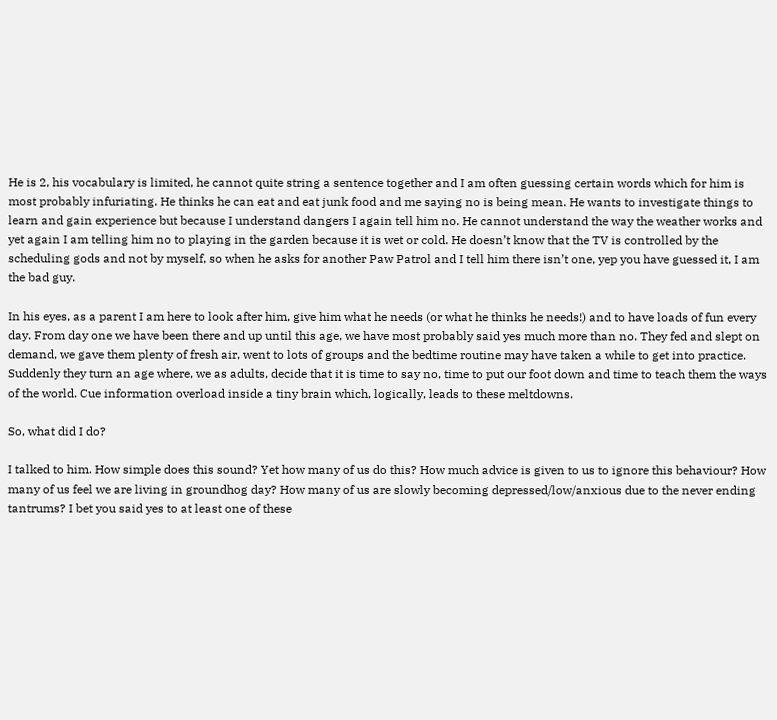He is 2, his vocabulary is limited, he cannot quite string a sentence together and I am often guessing certain words which for him is most probably infuriating. He thinks he can eat and eat junk food and me saying no is being mean. He wants to investigate things to learn and gain experience but because I understand dangers I again tell him no. He cannot understand the way the weather works and yet again I am telling him no to playing in the garden because it is wet or cold. He doesn’t know that the TV is controlled by the scheduling gods and not by myself, so when he asks for another Paw Patrol and I tell him there isn’t one, yep you have guessed it, I am the bad guy.

In his eyes, as a parent I am here to look after him, give him what he needs (or what he thinks he needs!) and to have loads of fun every day. From day one we have been there and up until this age, we have most probably said yes much more than no. They fed and slept on demand, we gave them plenty of fresh air, went to lots of groups and the bedtime routine may have taken a while to get into practice. Suddenly they turn an age where, we as adults, decide that it is time to say no, time to put our foot down and time to teach them the ways of the world. Cue information overload inside a tiny brain which, logically, leads to these meltdowns.

So, what did I do?

I talked to him. How simple does this sound? Yet how many of us do this? How much advice is given to us to ignore this behaviour? How many of us feel we are living in groundhog day? How many of us are slowly becoming depressed/low/anxious due to the never ending tantrums? I bet you said yes to at least one of these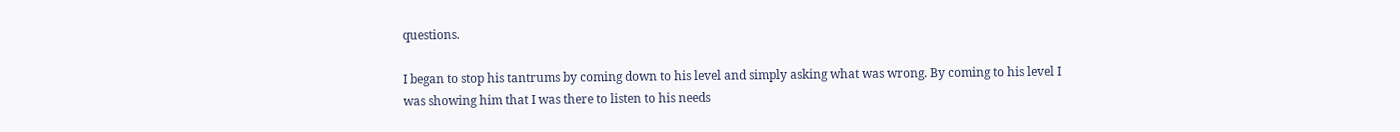questions.

I began to stop his tantrums by coming down to his level and simply asking what was wrong. By coming to his level I was showing him that I was there to listen to his needs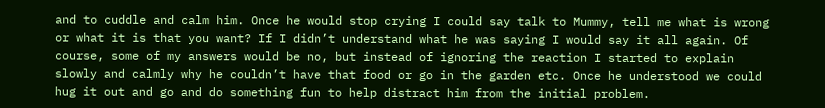and to cuddle and calm him. Once he would stop crying I could say talk to Mummy, tell me what is wrong or what it is that you want? If I didn’t understand what he was saying I would say it all again. Of course, some of my answers would be no, but instead of ignoring the reaction I started to explain slowly and calmly why he couldn’t have that food or go in the garden etc. Once he understood we could hug it out and go and do something fun to help distract him from the initial problem.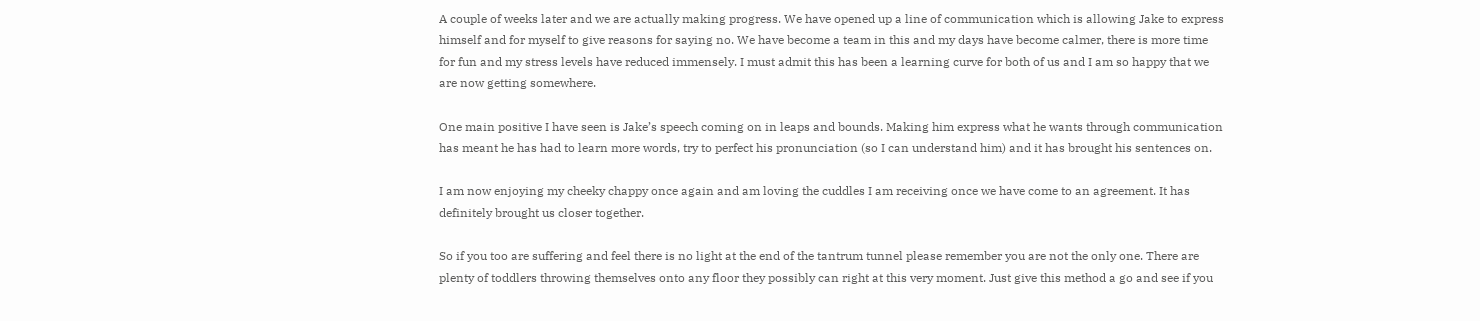A couple of weeks later and we are actually making progress. We have opened up a line of communication which is allowing Jake to express himself and for myself to give reasons for saying no. We have become a team in this and my days have become calmer, there is more time for fun and my stress levels have reduced immensely. I must admit this has been a learning curve for both of us and I am so happy that we are now getting somewhere.

One main positive I have seen is Jake’s speech coming on in leaps and bounds. Making him express what he wants through communication has meant he has had to learn more words, try to perfect his pronunciation (so I can understand him) and it has brought his sentences on.

I am now enjoying my cheeky chappy once again and am loving the cuddles I am receiving once we have come to an agreement. It has definitely brought us closer together.

So if you too are suffering and feel there is no light at the end of the tantrum tunnel please remember you are not the only one. There are plenty of toddlers throwing themselves onto any floor they possibly can right at this very moment. Just give this method a go and see if you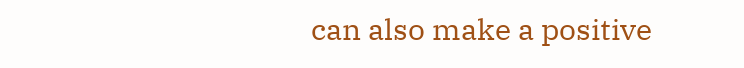can also make a positive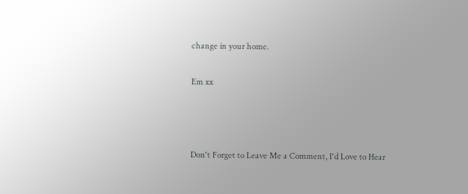change in your home.

Em xx



Don't Forget to Leave Me a Comment, I'd Love to Hear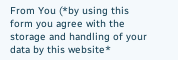From You (*by using this form you agree with the storage and handling of your data by this website*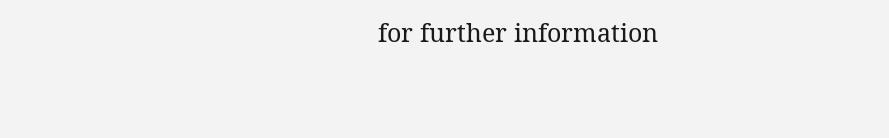for further information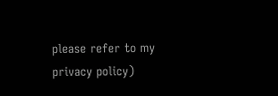please refer to my privacy policy)